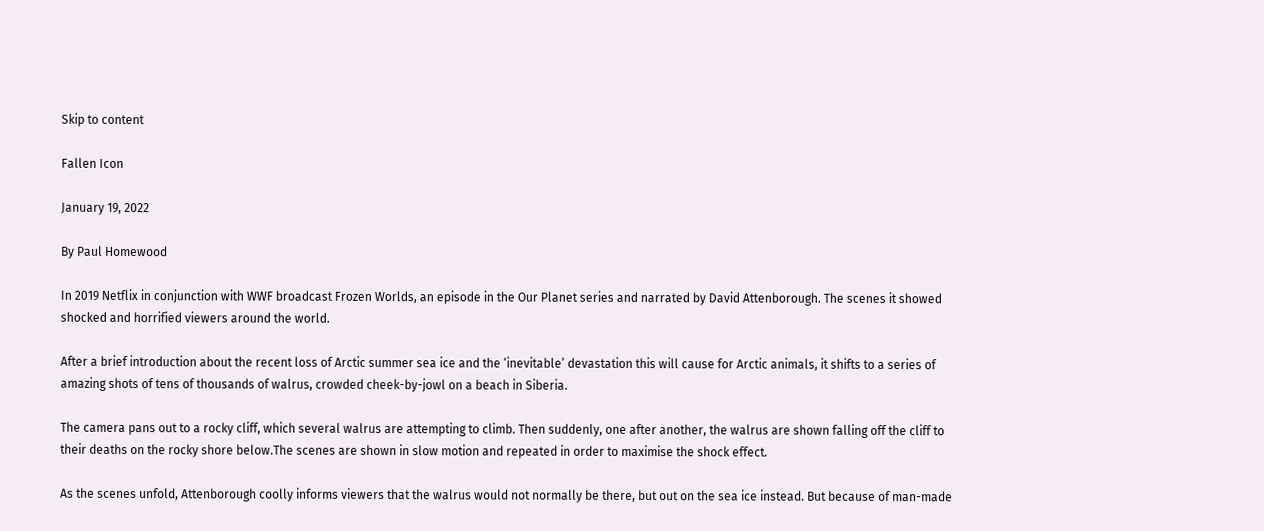Skip to content

Fallen Icon

January 19, 2022

By Paul Homewood

In 2019 Netflix in conjunction with WWF broadcast Frozen Worlds, an episode in the Our Planet series and narrated by David Attenborough. The scenes it showed shocked and horrified viewers around the world.

After a brief introduction about the recent loss of Arctic summer sea ice and the ‘inevitable’ devastation this will cause for Arctic animals, it shifts to a series of amazing shots of tens of thousands of walrus, crowded cheek-by-jowl on a beach in Siberia.

The camera pans out to a rocky cliff, which several walrus are attempting to climb. Then suddenly, one after another, the walrus are shown falling off the cliff to their deaths on the rocky shore below.The scenes are shown in slow motion and repeated in order to maximise the shock effect.

As the scenes unfold, Attenborough coolly informs viewers that the walrus would not normally be there, but out on the sea ice instead. But because of man-made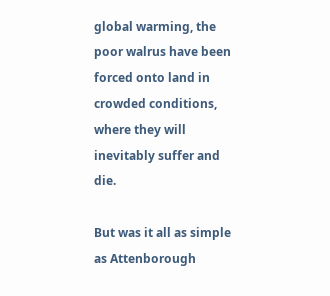global warming, the poor walrus have been forced onto land in crowded conditions, where they will inevitably suffer and die.

But was it all as simple as Attenborough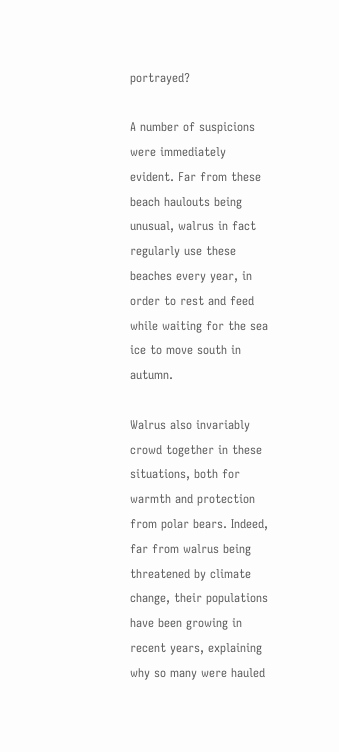portrayed?

A number of suspicions were immediately evident. Far from these beach haulouts being unusual, walrus in fact regularly use these beaches every year, in order to rest and feed while waiting for the sea ice to move south in autumn.

Walrus also invariably crowd together in these situations, both for warmth and protection from polar bears. Indeed, far from walrus being threatened by climate change, their populations have been growing in recent years, explaining why so many were hauled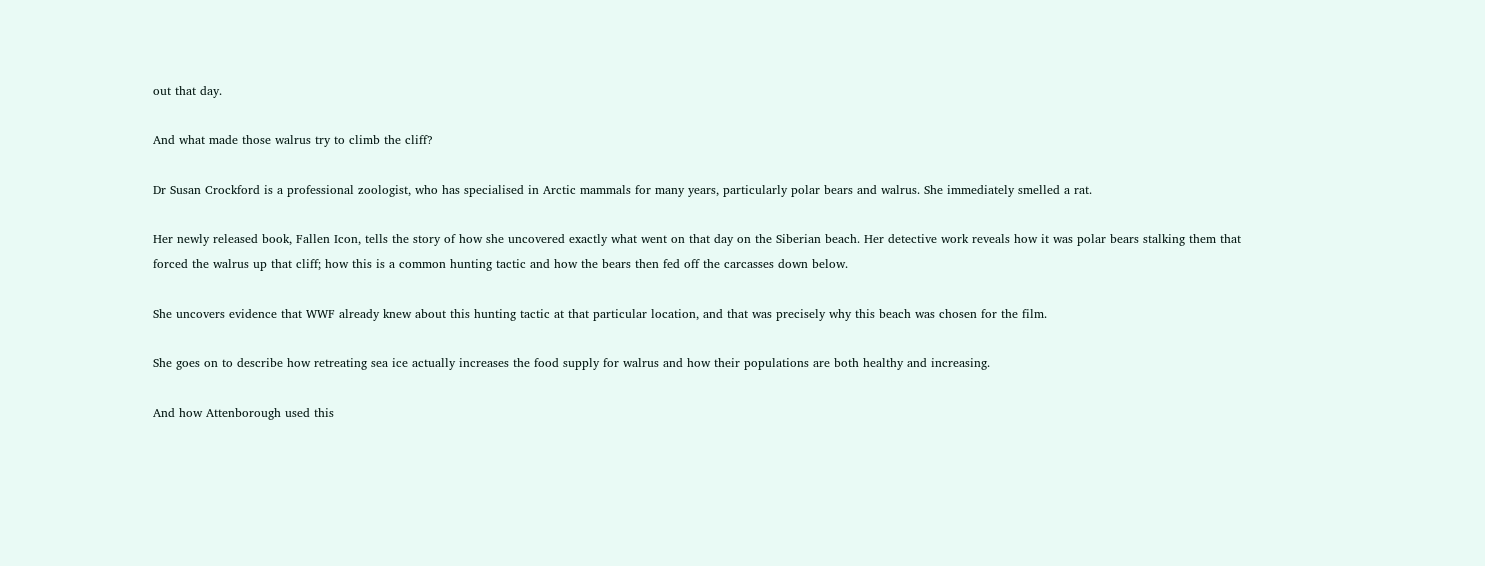out that day.

And what made those walrus try to climb the cliff?

Dr Susan Crockford is a professional zoologist, who has specialised in Arctic mammals for many years, particularly polar bears and walrus. She immediately smelled a rat.

Her newly released book, Fallen Icon, tells the story of how she uncovered exactly what went on that day on the Siberian beach. Her detective work reveals how it was polar bears stalking them that forced the walrus up that cliff; how this is a common hunting tactic and how the bears then fed off the carcasses down below.

She uncovers evidence that WWF already knew about this hunting tactic at that particular location, and that was precisely why this beach was chosen for the film.

She goes on to describe how retreating sea ice actually increases the food supply for walrus and how their populations are both healthy and increasing.

And how Attenborough used this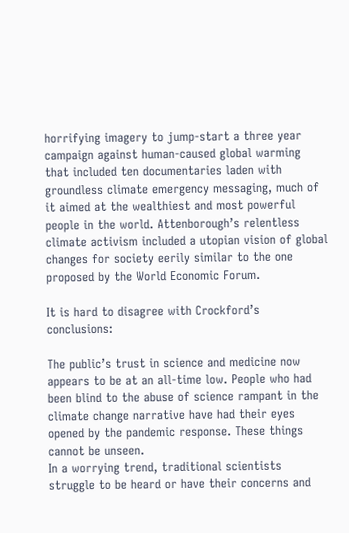horrifying imagery to jump-start a three year campaign against human-caused global warming that included ten documentaries laden with groundless climate emergency messaging, much of it aimed at the wealthiest and most powerful people in the world. Attenborough’s relentless climate activism included a utopian vision of global changes for society eerily similar to the one proposed by the World Economic Forum.

It is hard to disagree with Crockford’s conclusions:

The public’s trust in science and medicine now appears to be at an all-time low. People who had been blind to the abuse of science rampant in the climate change narrative have had their eyes opened by the pandemic response. These things cannot be unseen.
In a worrying trend, traditional scientists struggle to be heard or have their concerns and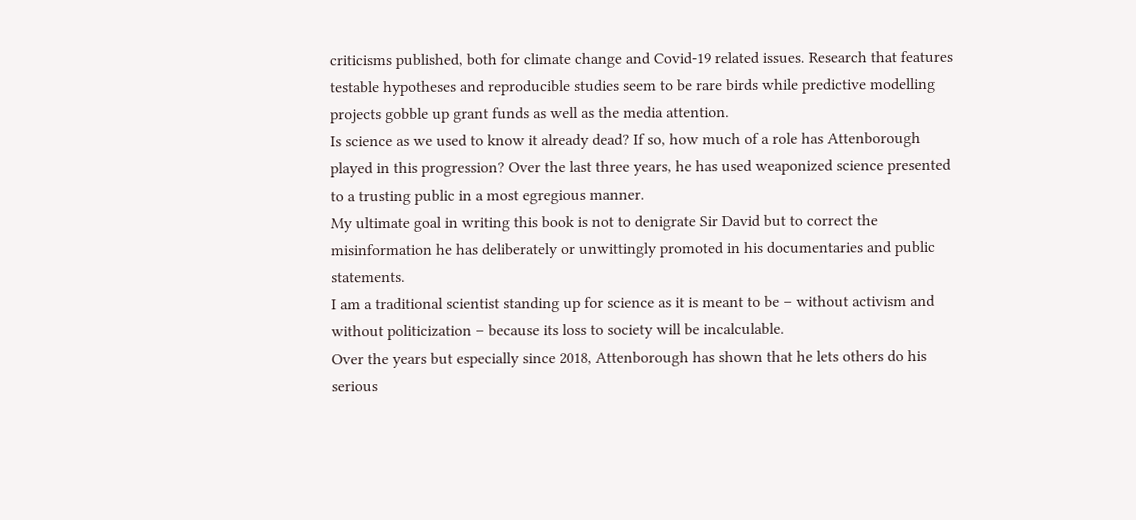criticisms published, both for climate change and Covid-19 related issues. Research that features testable hypotheses and reproducible studies seem to be rare birds while predictive modelling projects gobble up grant funds as well as the media attention.
Is science as we used to know it already dead? If so, how much of a role has Attenborough played in this progression? Over the last three years, he has used weaponized science presented to a trusting public in a most egregious manner.
My ultimate goal in writing this book is not to denigrate Sir David but to correct the misinformation he has deliberately or unwittingly promoted in his documentaries and public statements.
I am a traditional scientist standing up for science as it is meant to be – without activism and without politicization – because its loss to society will be incalculable.
Over the years but especially since 2018, Attenborough has shown that he lets others do his serious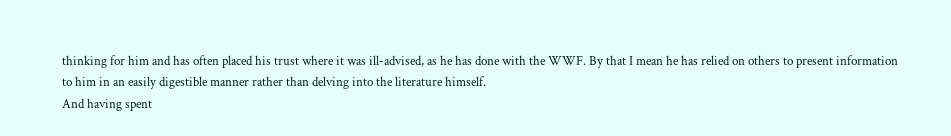thinking for him and has often placed his trust where it was ill-advised, as he has done with the WWF. By that I mean he has relied on others to present information to him in an easily digestible manner rather than delving into the literature himself.
And having spent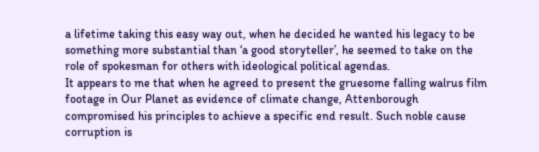a lifetime taking this easy way out, when he decided he wanted his legacy to be something more substantial than ‘a good storyteller’, he seemed to take on the role of spokesman for others with ideological political agendas.
It appears to me that when he agreed to present the gruesome falling walrus film footage in Our Planet as evidence of climate change, Attenborough compromised his principles to achieve a specific end result. Such noble cause corruption is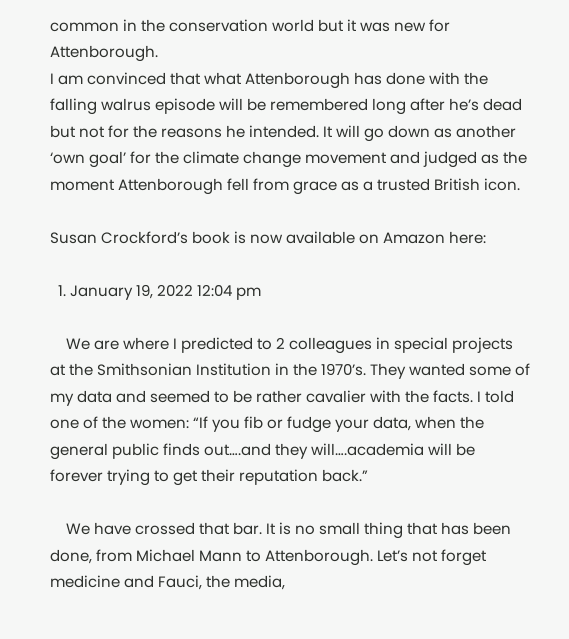common in the conservation world but it was new for Attenborough.
I am convinced that what Attenborough has done with the falling walrus episode will be remembered long after he’s dead but not for the reasons he intended. It will go down as another ‘own goal’ for the climate change movement and judged as the moment Attenborough fell from grace as a trusted British icon.

Susan Crockford’s book is now available on Amazon here:

  1. January 19, 2022 12:04 pm

    We are where I predicted to 2 colleagues in special projects at the Smithsonian Institution in the 1970’s. They wanted some of my data and seemed to be rather cavalier with the facts. I told one of the women: “If you fib or fudge your data, when the general public finds out….and they will….academia will be forever trying to get their reputation back.”

    We have crossed that bar. It is no small thing that has been done, from Michael Mann to Attenborough. Let’s not forget medicine and Fauci, the media,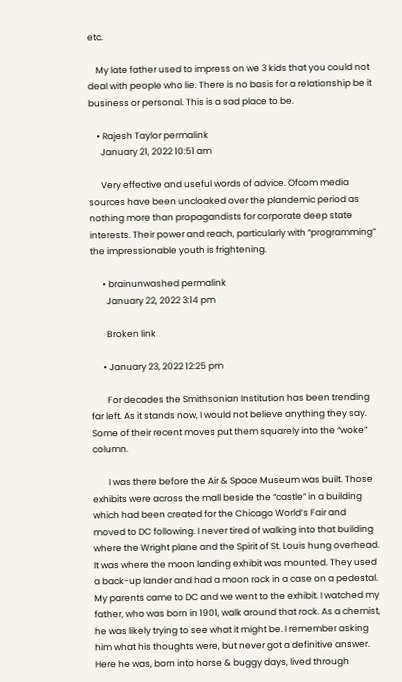etc.

    My late father used to impress on we 3 kids that you could not deal with people who lie. There is no basis for a relationship be it business or personal. This is a sad place to be.

    • Rajesh Taylor permalink
      January 21, 2022 10:51 am

      Very effective and useful words of advice. Ofcom media sources have been uncloaked over the plandemic period as nothing more than propagandists for corporate deep state interests. Their power and reach, particularly with “programming” the impressionable youth is frightening.

      • brainunwashed permalink
        January 22, 2022 3:14 pm

        Broken link

      • January 23, 2022 12:25 pm

        For decades the Smithsonian Institution has been trending far left. As it stands now, I would not believe anything they say. Some of their recent moves put them squarely into the “woke” column.

        I was there before the Air & Space Museum was built. Those exhibits were across the mall beside the “castle” in a building which had been created for the Chicago World’s Fair and moved to DC following. I never tired of walking into that building where the Wright plane and the Spirit of St. Louis hung overhead. It was where the moon landing exhibit was mounted. They used a back-up lander and had a moon rock in a case on a pedestal. My parents came to DC and we went to the exhibit. I watched my father, who was born in 1901, walk around that rock. As a chemist, he was likely trying to see what it might be. I remember asking him what his thoughts were, but never got a definitive answer. Here he was, born into horse & buggy days, lived through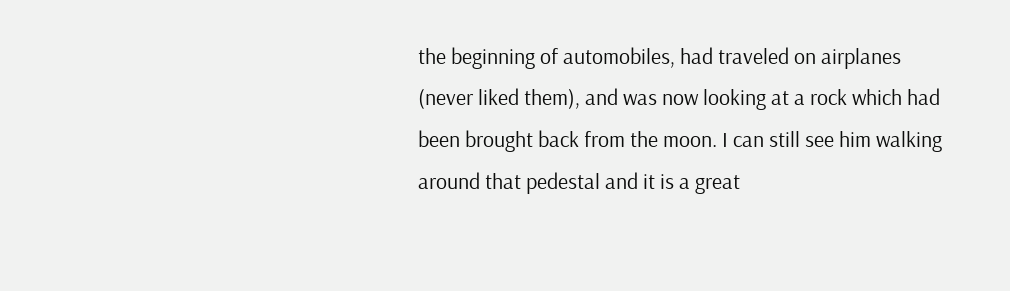the beginning of automobiles, had traveled on airplanes (never liked them), and was now looking at a rock which had been brought back from the moon. I can still see him walking around that pedestal and it is a great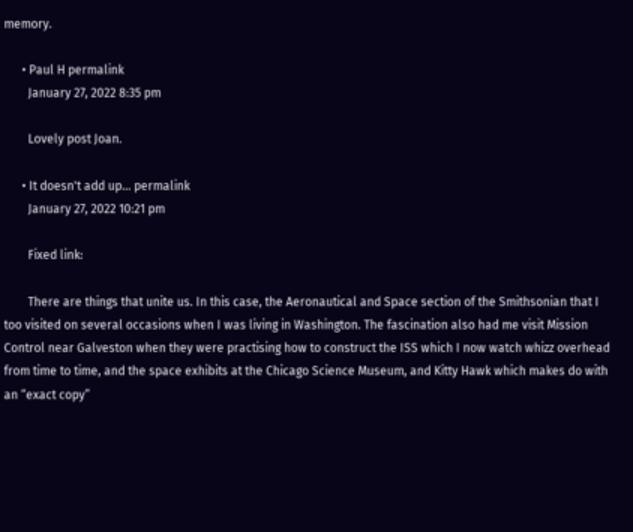memory.

      • Paul H permalink
        January 27, 2022 8:35 pm

        Lovely post Joan.

      • It doesn't add up... permalink
        January 27, 2022 10:21 pm

        Fixed link:

        There are things that unite us. In this case, the Aeronautical and Space section of the Smithsonian that I too visited on several occasions when I was living in Washington. The fascination also had me visit Mission Control near Galveston when they were practising how to construct the ISS which I now watch whizz overhead from time to time, and the space exhibits at the Chicago Science Museum, and Kitty Hawk which makes do with an “exact copy”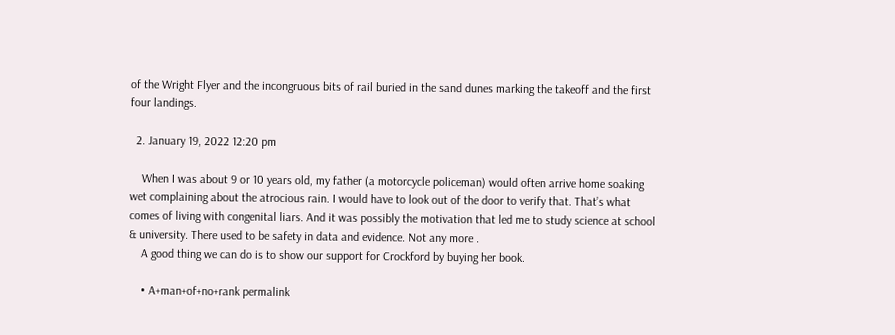of the Wright Flyer and the incongruous bits of rail buried in the sand dunes marking the takeoff and the first four landings.

  2. January 19, 2022 12:20 pm

    When I was about 9 or 10 years old, my father (a motorcycle policeman) would often arrive home soaking wet complaining about the atrocious rain. I would have to look out of the door to verify that. That’s what comes of living with congenital liars. And it was possibly the motivation that led me to study science at school & university. There used to be safety in data and evidence. Not any more .
    A good thing we can do is to show our support for Crockford by buying her book.

    • A+man+of+no+rank permalink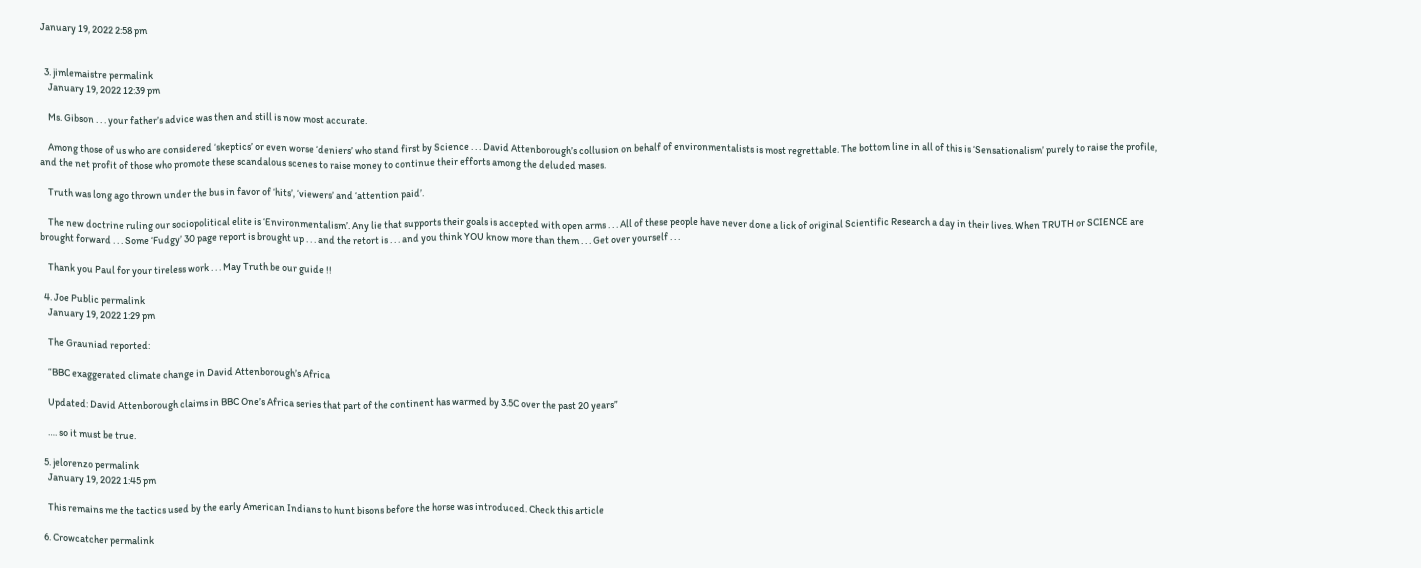January 19, 2022 2:58 pm


  3. jimlemaistre permalink
    January 19, 2022 12:39 pm

    Ms. Gibson . . . your father’s advice was then and still is now most accurate.

    Among those of us who are considered ‘skeptics’ or even worse ‘deniers’ who stand first by Science . . . David Attenborough’s collusion on behalf of environmentalists is most regrettable. The bottom line in all of this is ‘Sensationalism’ purely to raise the profile, and the net profit of those who promote these scandalous scenes to raise money to continue their efforts among the deluded mases.

    Truth was long ago thrown under the bus in favor of ‘hits’, ‘viewers’ and ‘attention paid’.

    The new doctrine ruling our sociopolitical elite is ‘Environmentalism’. Any lie that supports their goals is accepted with open arms . . . All of these people have never done a lick of original Scientific Research a day in their lives. When TRUTH or SCIENCE are brought forward . . . Some ‘Fudgy’ 30 page report is brought up . . . and the retort is . . . and you think YOU know more than them . . . Get over yourself . . .

    Thank you Paul for your tireless work . . . May Truth be our guide !!

  4. Joe Public permalink
    January 19, 2022 1:29 pm

    The Grauniad reported:

    “BBC exaggerated climate change in David Attenborough’s Africa

    Updated: David Attenborough claims in BBC One’s Africa series that part of the continent has warmed by 3.5C over the past 20 years”

    …. so it must be true.

  5. jelorenzo permalink
    January 19, 2022 1:45 pm

    This remains me the tactics used by the early American Indians to hunt bisons before the horse was introduced. Check this article

  6. Crowcatcher permalink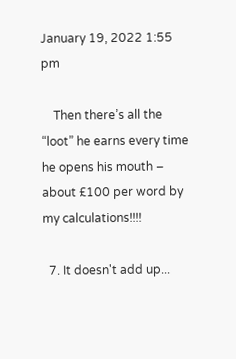January 19, 2022 1:55 pm

    Then there’s all the “loot” he earns every time he opens his mouth – about £100 per word by my calculations!!!!

  7. It doesn't add up...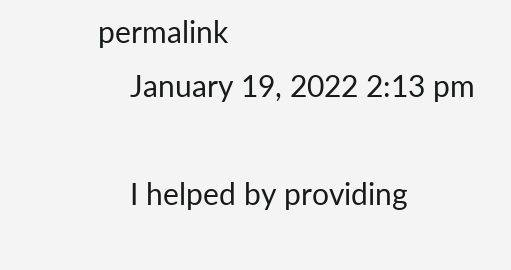permalink
    January 19, 2022 2:13 pm

    I helped by providing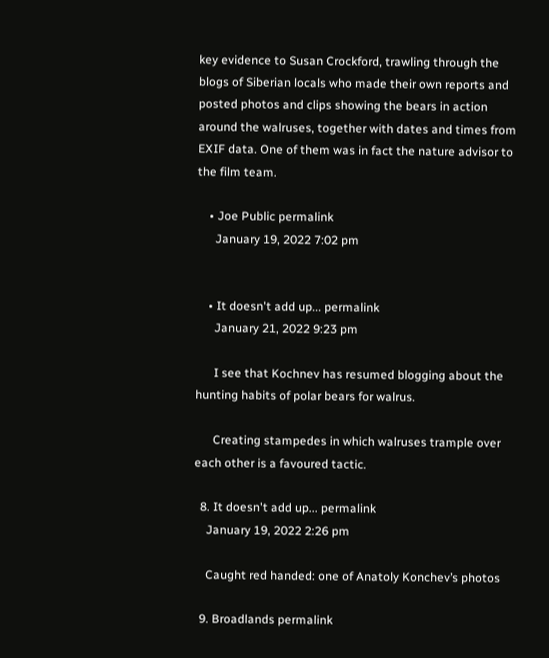key evidence to Susan Crockford, trawling through the blogs of Siberian locals who made their own reports and posted photos and clips showing the bears in action around the walruses, together with dates and times from EXIF data. One of them was in fact the nature advisor to the film team.

    • Joe Public permalink
      January 19, 2022 7:02 pm


    • It doesn't add up... permalink
      January 21, 2022 9:23 pm

      I see that Kochnev has resumed blogging about the hunting habits of polar bears for walrus.

      Creating stampedes in which walruses trample over each other is a favoured tactic.

  8. It doesn't add up... permalink
    January 19, 2022 2:26 pm

    Caught red handed: one of Anatoly Konchev’s photos

  9. Broadlands permalink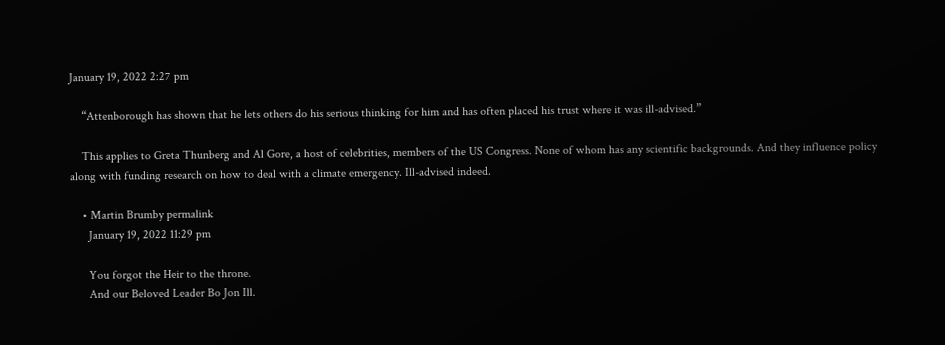January 19, 2022 2:27 pm

    “Attenborough has shown that he lets others do his serious thinking for him and has often placed his trust where it was ill-advised.”

    This applies to Greta Thunberg and Al Gore, a host of celebrities, members of the US Congress. None of whom has any scientific backgrounds. And they influence policy along with funding research on how to deal with a climate emergency. Ill-advised indeed.

    • Martin Brumby permalink
      January 19, 2022 11:29 pm

      You forgot the Heir to the throne.
      And our Beloved Leader Bo Jon Ill.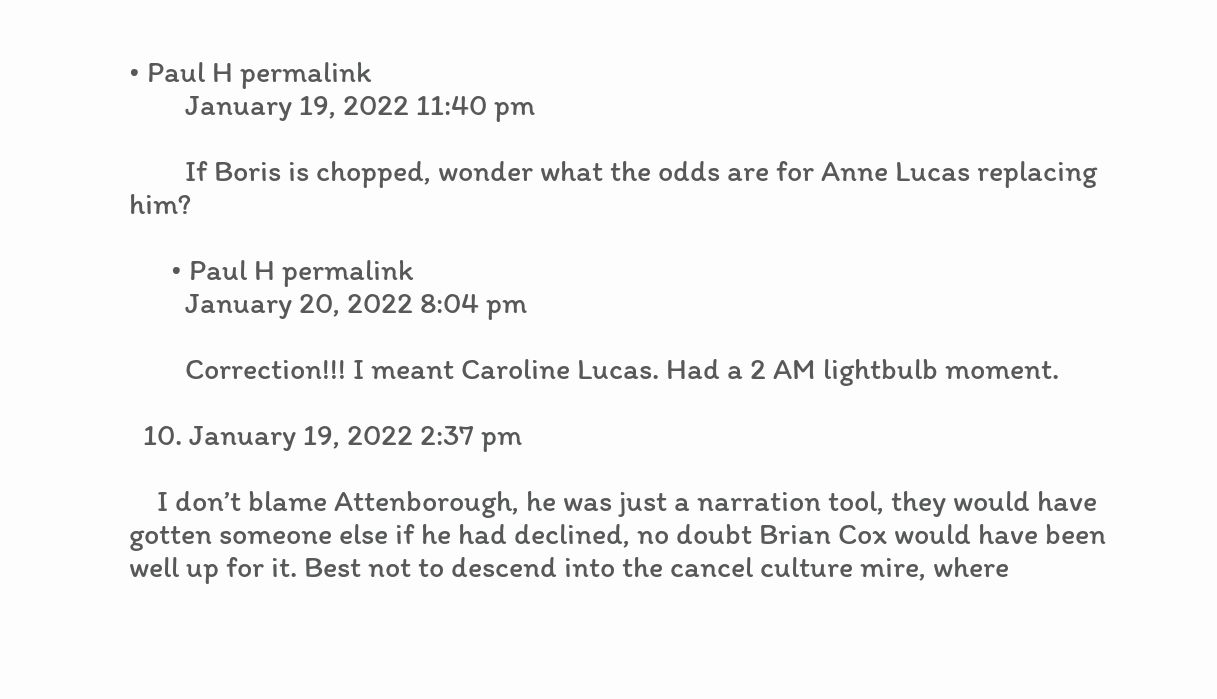• Paul H permalink
        January 19, 2022 11:40 pm

        If Boris is chopped, wonder what the odds are for Anne Lucas replacing him?

      • Paul H permalink
        January 20, 2022 8:04 pm

        Correction!!! I meant Caroline Lucas. Had a 2 AM lightbulb moment.

  10. January 19, 2022 2:37 pm

    I don’t blame Attenborough, he was just a narration tool, they would have gotten someone else if he had declined, no doubt Brian Cox would have been well up for it. Best not to descend into the cancel culture mire, where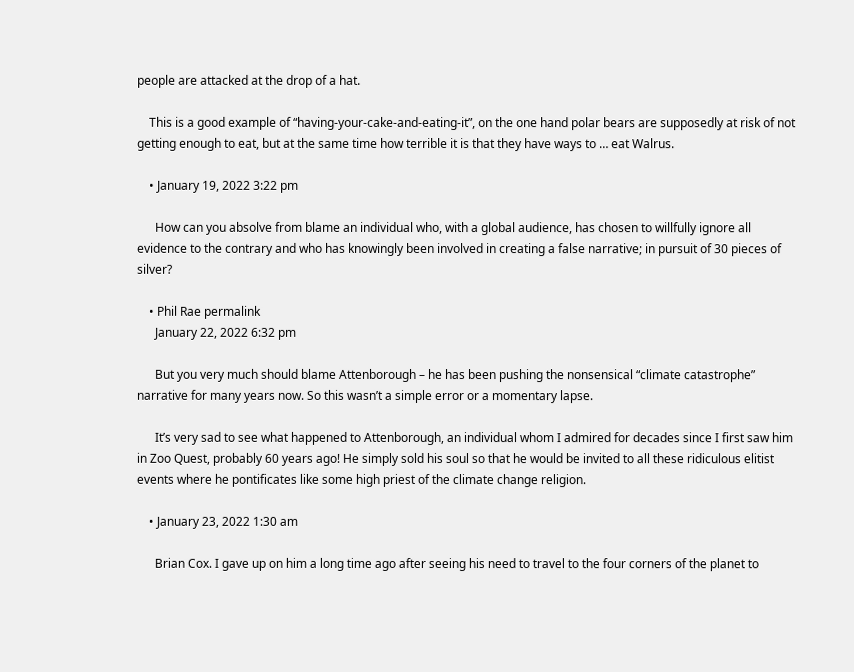people are attacked at the drop of a hat.

    This is a good example of “having-your-cake-and-eating-it”, on the one hand polar bears are supposedly at risk of not getting enough to eat, but at the same time how terrible it is that they have ways to … eat Walrus.

    • January 19, 2022 3:22 pm

      How can you absolve from blame an individual who, with a global audience, has chosen to willfully ignore all evidence to the contrary and who has knowingly been involved in creating a false narrative; in pursuit of 30 pieces of silver?

    • Phil Rae permalink
      January 22, 2022 6:32 pm

      But you very much should blame Attenborough – he has been pushing the nonsensical “climate catastrophe” narrative for many years now. So this wasn’t a simple error or a momentary lapse.

      It’s very sad to see what happened to Attenborough, an individual whom I admired for decades since I first saw him in Zoo Quest, probably 60 years ago! He simply sold his soul so that he would be invited to all these ridiculous elitist events where he pontificates like some high priest of the climate change religion.

    • January 23, 2022 1:30 am

      Brian Cox. I gave up on him a long time ago after seeing his need to travel to the four corners of the planet to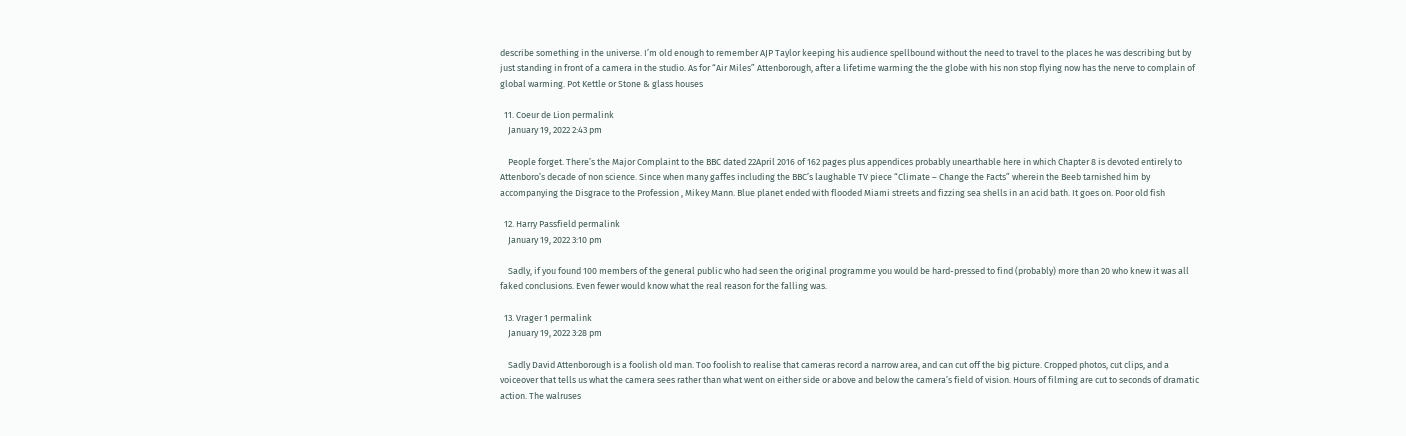describe something in the universe. I’m old enough to remember AJP Taylor keeping his audience spellbound without the need to travel to the places he was describing but by just standing in front of a camera in the studio. As for “Air Miles” Attenborough, after a lifetime warming the the globe with his non stop flying now has the nerve to complain of global warming. Pot Kettle or Stone & glass houses

  11. Coeur de Lion permalink
    January 19, 2022 2:43 pm

    People forget. There’s the Major Complaint to the BBC dated 22April 2016 of 162 pages plus appendices probably unearthable here in which Chapter 8 is devoted entirely to Attenboro’s decade of non science. Since when many gaffes including the BBC’s laughable TV piece “Climate – Change the Facts” wherein the Beeb tarnished him by accompanying the Disgrace to the Profession , Mikey Mann. Blue planet ended with flooded Miami streets and fizzing sea shells in an acid bath. It goes on. Poor old fish

  12. Harry Passfield permalink
    January 19, 2022 3:10 pm

    Sadly, if you found 100 members of the general public who had seen the original programme you would be hard-pressed to find (probably) more than 20 who knew it was all faked conclusions. Even fewer would know what the real reason for the falling was.

  13. Vrager 1 permalink
    January 19, 2022 3:28 pm

    Sadly David Attenborough is a foolish old man. Too foolish to realise that cameras record a narrow area, and can cut off the big picture. Cropped photos, cut clips, and a voiceover that tells us what the camera sees rather than what went on either side or above and below the camera’s field of vision. Hours of filming are cut to seconds of dramatic action. The walruses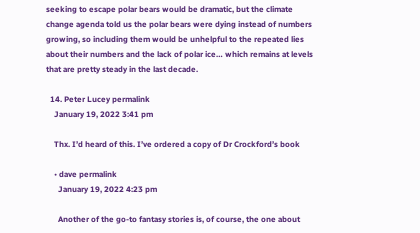seeking to escape polar bears would be dramatic, but the climate change agenda told us the polar bears were dying instead of numbers growing, so including them would be unhelpful to the repeated lies about their numbers and the lack of polar ice… which remains at levels that are pretty steady in the last decade.

  14. Peter Lucey permalink
    January 19, 2022 3:41 pm

    Thx. I’d heard of this. I’ve ordered a copy of Dr Crockford’s book

    • dave permalink
      January 19, 2022 4:23 pm

      Another of the go-to fantasy stories is, of course, the one about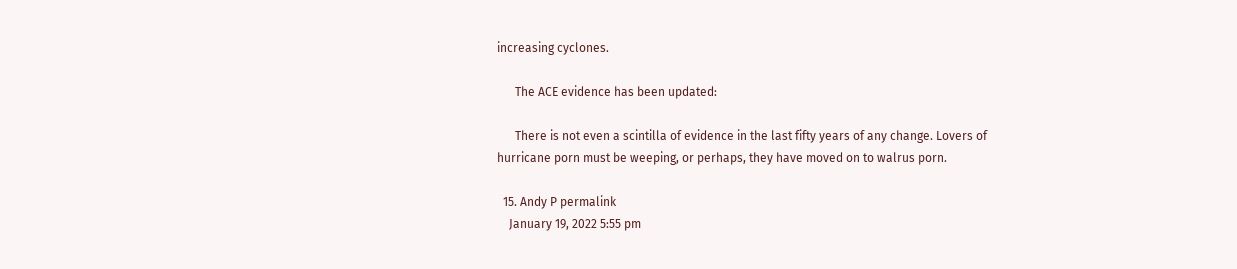increasing cyclones.

      The ACE evidence has been updated:

      There is not even a scintilla of evidence in the last fifty years of any change. Lovers of hurricane porn must be weeping, or perhaps, they have moved on to walrus porn.

  15. Andy P permalink
    January 19, 2022 5:55 pm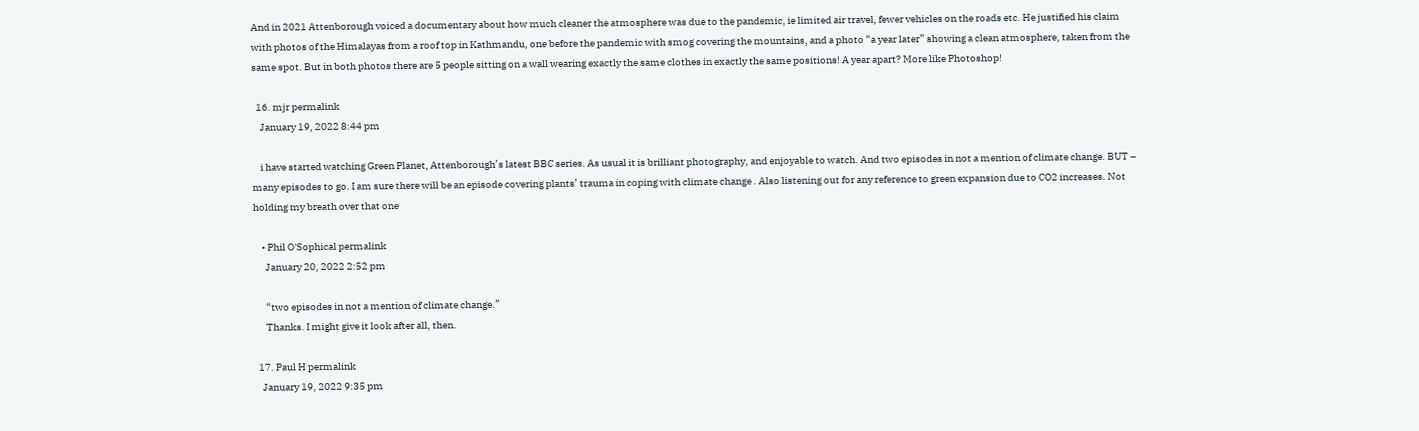And in 2021 Attenborough voiced a documentary about how much cleaner the atmosphere was due to the pandemic, ie limited air travel, fewer vehicles on the roads etc. He justified his claim with photos of the Himalayas from a roof top in Kathmandu, one before the pandemic with smog covering the mountains, and a photo “a year later” showing a clean atmosphere, taken from the same spot. But in both photos there are 5 people sitting on a wall wearing exactly the same clothes in exactly the same positions! A year apart? More like Photoshop!

  16. mjr permalink
    January 19, 2022 8:44 pm

    i have started watching Green Planet, Attenborough’s latest BBC series. As usual it is brilliant photography, and enjoyable to watch. And two episodes in not a mention of climate change. BUT – many episodes to go. I am sure there will be an episode covering plants’ trauma in coping with climate change . Also listening out for any reference to green expansion due to CO2 increases. Not holding my breath over that one

    • Phil O'Sophical permalink
      January 20, 2022 2:52 pm

      “two episodes in not a mention of climate change.”
      Thanks. I might give it look after all, then.

  17. Paul H permalink
    January 19, 2022 9:35 pm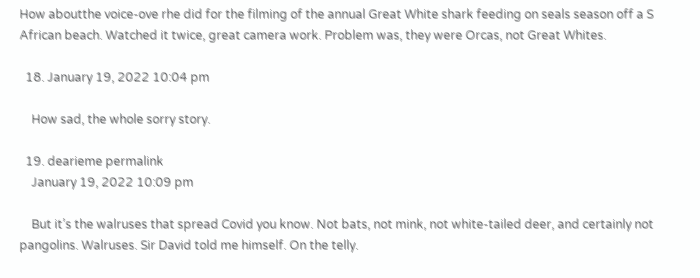How aboutthe voice-ove rhe did for the filming of the annual Great White shark feeding on seals season off a S African beach. Watched it twice, great camera work. Problem was, they were Orcas, not Great Whites.

  18. January 19, 2022 10:04 pm

    How sad, the whole sorry story.

  19. dearieme permalink
    January 19, 2022 10:09 pm

    But it’s the walruses that spread Covid you know. Not bats, not mink, not white-tailed deer, and certainly not pangolins. Walruses. Sir David told me himself. On the telly.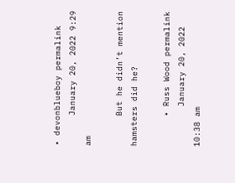• devonblueboy permalink
      January 20, 2022 9:29 am

      But he didn’t mention hamsters did he?

      • Russ Wood permalink
        January 20, 2022 10:38 am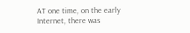AT one time, on the early Internet, there was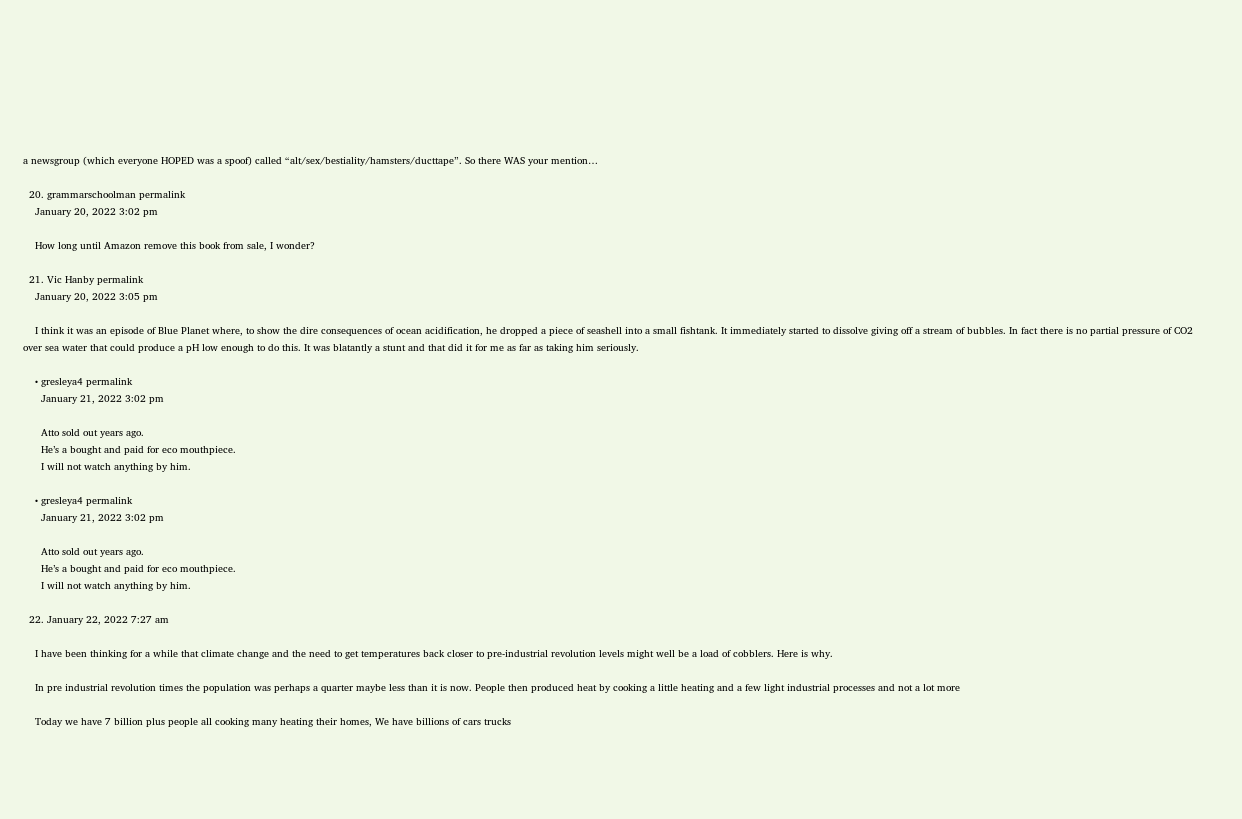a newsgroup (which everyone HOPED was a spoof) called “alt/sex/bestiality/hamsters/ducttape”. So there WAS your mention…

  20. grammarschoolman permalink
    January 20, 2022 3:02 pm

    How long until Amazon remove this book from sale, I wonder?

  21. Vic Hanby permalink
    January 20, 2022 3:05 pm

    I think it was an episode of Blue Planet where, to show the dire consequences of ocean acidification, he dropped a piece of seashell into a small fishtank. It immediately started to dissolve giving off a stream of bubbles. In fact there is no partial pressure of CO2 over sea water that could produce a pH low enough to do this. It was blatantly a stunt and that did it for me as far as taking him seriously.

    • gresleya4 permalink
      January 21, 2022 3:02 pm

      Atto sold out years ago.
      He’s a bought and paid for eco mouthpiece.
      I will not watch anything by him.

    • gresleya4 permalink
      January 21, 2022 3:02 pm

      Atto sold out years ago.
      He’s a bought and paid for eco mouthpiece.
      I will not watch anything by him.

  22. January 22, 2022 7:27 am

    I have been thinking for a while that climate change and the need to get temperatures back closer to pre-industrial revolution levels might well be a load of cobblers. Here is why.

    In pre industrial revolution times the population was perhaps a quarter maybe less than it is now. People then produced heat by cooking a little heating and a few light industrial processes and not a lot more

    Today we have 7 billion plus people all cooking many heating their homes, We have billions of cars trucks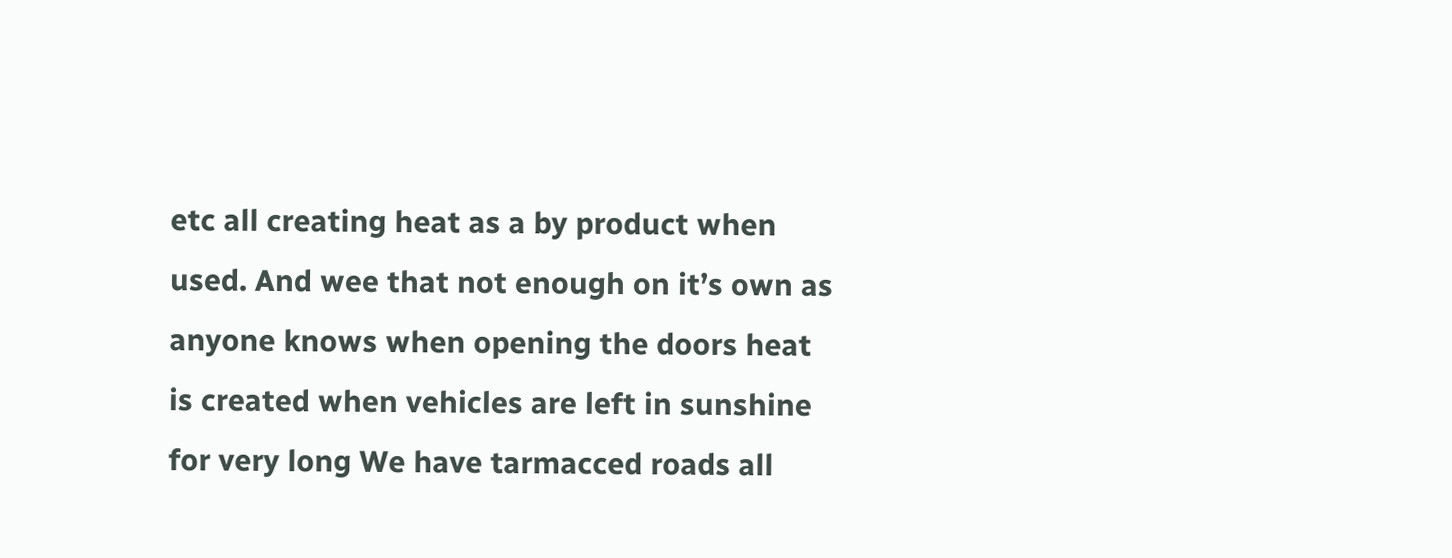etc all creating heat as a by product when used. And wee that not enough on it’s own as anyone knows when opening the doors heat is created when vehicles are left in sunshine for very long We have tarmacced roads all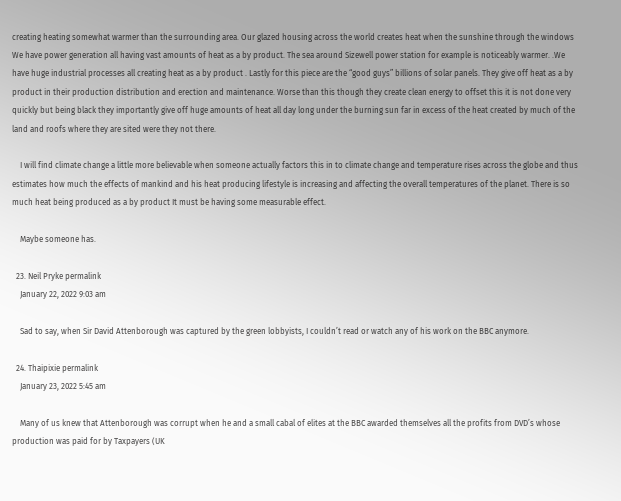creating heating somewhat warmer than the surrounding area. Our glazed housing across the world creates heat when the sunshine through the windows We have power generation all having vast amounts of heat as a by product. The sea around Sizewell power station for example is noticeably warmer. .We have huge industrial processes all creating heat as a by product . Lastly for this piece are the “good guys” billions of solar panels. They give off heat as a by product in their production distribution and erection and maintenance. Worse than this though they create clean energy to offset this it is not done very quickly but being black they importantly give off huge amounts of heat all day long under the burning sun far in excess of the heat created by much of the land and roofs where they are sited were they not there.

    I will find climate change a little more believable when someone actually factors this in to climate change and temperature rises across the globe and thus estimates how much the effects of mankind and his heat producing lifestyle is increasing and affecting the overall temperatures of the planet. There is so much heat being produced as a by product It must be having some measurable effect.

    Maybe someone has.

  23. Neil Pryke permalink
    January 22, 2022 9:03 am

    Sad to say, when Sir David Attenborough was captured by the green lobbyists, I couldn’t read or watch any of his work on the BBC anymore.

  24. Thaipixie permalink
    January 23, 2022 5:45 am

    Many of us knew that Attenborough was corrupt when he and a small cabal of elites at the BBC awarded themselves all the profits from DVD’s whose production was paid for by Taxpayers (UK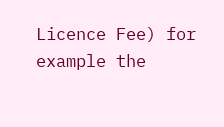Licence Fee) for example the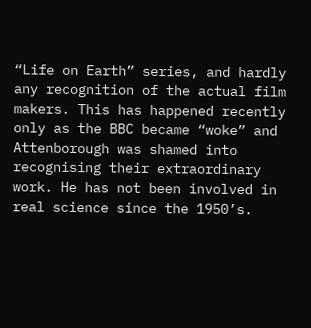“Life on Earth” series, and hardly any recognition of the actual film makers. This has happened recently only as the BBC became “woke” and Attenborough was shamed into recognising their extraordinary work. He has not been involved in real science since the 1950’s.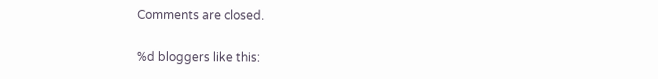Comments are closed.

%d bloggers like this: